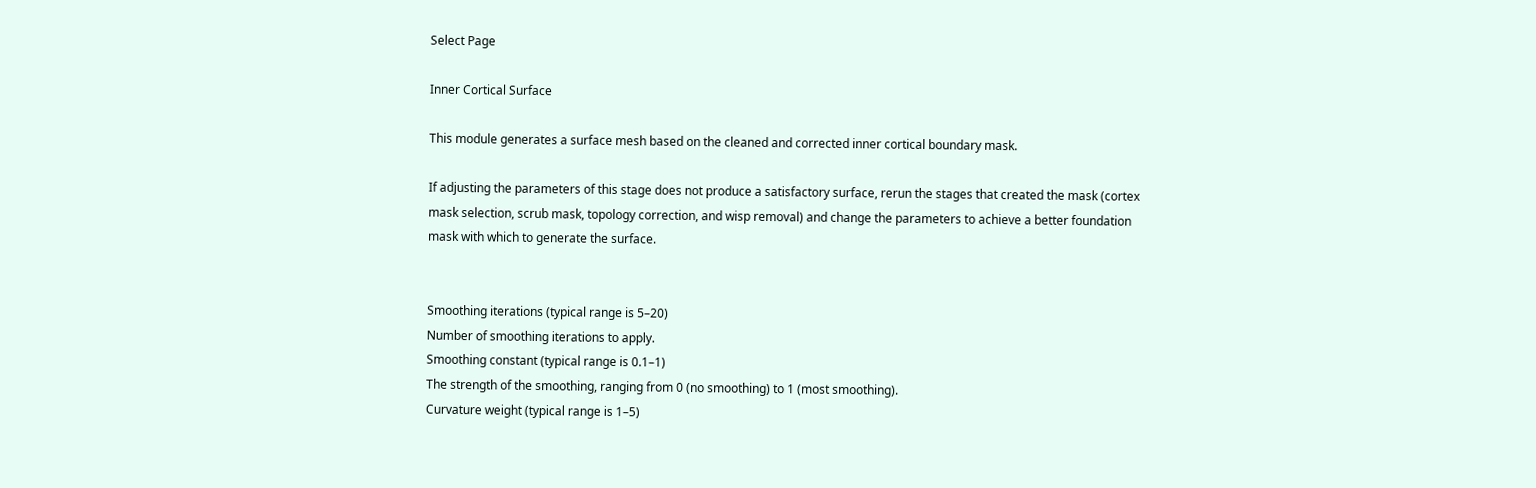Select Page

Inner Cortical Surface

This module generates a surface mesh based on the cleaned and corrected inner cortical boundary mask.

If adjusting the parameters of this stage does not produce a satisfactory surface, rerun the stages that created the mask (cortex mask selection, scrub mask, topology correction, and wisp removal) and change the parameters to achieve a better foundation mask with which to generate the surface.


Smoothing iterations (typical range is 5–20)
Number of smoothing iterations to apply.
Smoothing constant (typical range is 0.1–1)
The strength of the smoothing, ranging from 0 (no smoothing) to 1 (most smoothing).
Curvature weight (typical range is 1–5)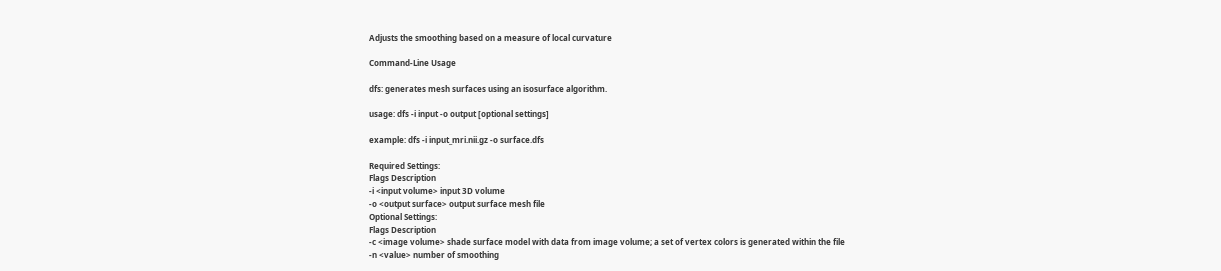Adjusts the smoothing based on a measure of local curvature

Command-Line Usage

dfs: generates mesh surfaces using an isosurface algorithm.

usage: dfs -i input -o output [optional settings]

example: dfs -i input_mri.nii.gz -o surface.dfs

Required Settings:
Flags Description
-i <input volume> input 3D volume
-o <output surface> output surface mesh file
Optional Settings:
Flags Description
-c <image volume> shade surface model with data from image volume; a set of vertex colors is generated within the file
-n <value> number of smoothing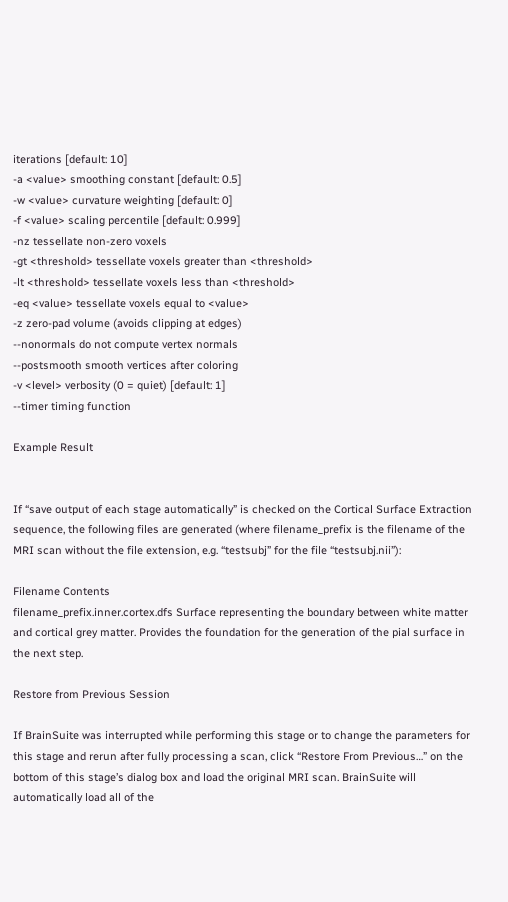iterations [default: 10]
-a <value> smoothing constant [default: 0.5]
-w <value> curvature weighting [default: 0]
-f <value> scaling percentile [default: 0.999]
-nz tessellate non-zero voxels
-gt <threshold> tessellate voxels greater than <threshold>
-lt <threshold> tessellate voxels less than <threshold>
-eq <value> tessellate voxels equal to <value>
-z zero-pad volume (avoids clipping at edges)
--nonormals do not compute vertex normals
--postsmooth smooth vertices after coloring
-v <level> verbosity (0 = quiet) [default: 1]
--timer timing function

Example Result


If “save output of each stage automatically” is checked on the Cortical Surface Extraction sequence, the following files are generated (where filename_prefix is the filename of the MRI scan without the file extension, e.g. “testsubj” for the file “testsubj.nii”):

Filename Contents
filename_prefix.inner.cortex.dfs Surface representing the boundary between white matter and cortical grey matter. Provides the foundation for the generation of the pial surface in the next step.

Restore from Previous Session

If BrainSuite was interrupted while performing this stage or to change the parameters for this stage and rerun after fully processing a scan, click “Restore From Previous…” on the bottom of this stage’s dialog box and load the original MRI scan. BrainSuite will automatically load all of the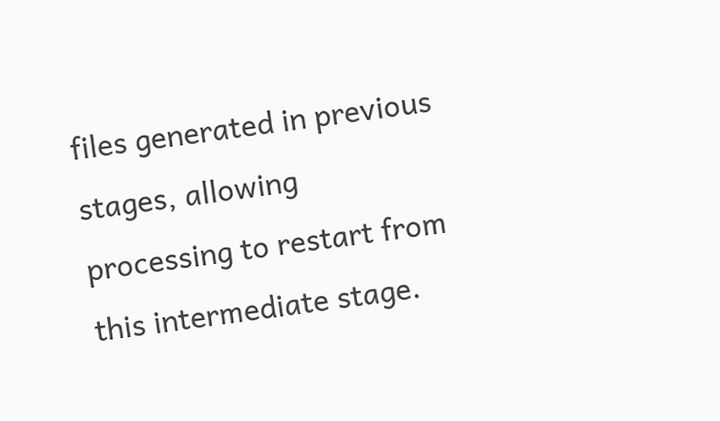files generated in previous stages, allowing processing to restart from this intermediate stage.